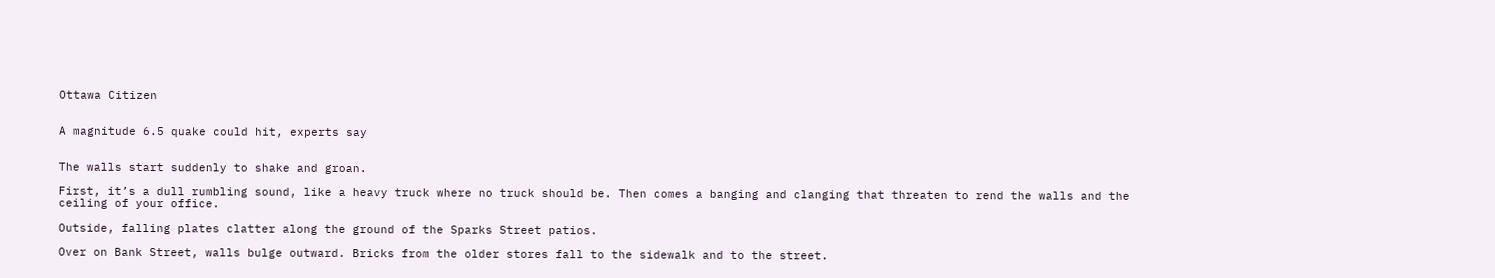Ottawa Citizen


A magnitude 6.5 quake could hit, experts say


The walls start suddenly to shake and groan.

First, it’s a dull rumbling sound, like a heavy truck where no truck should be. Then comes a banging and clanging that threaten to rend the walls and the ceiling of your office.

Outside, falling plates clatter along the ground of the Sparks Street patios.

Over on Bank Street, walls bulge outward. Bricks from the older stores fall to the sidewalk and to the street.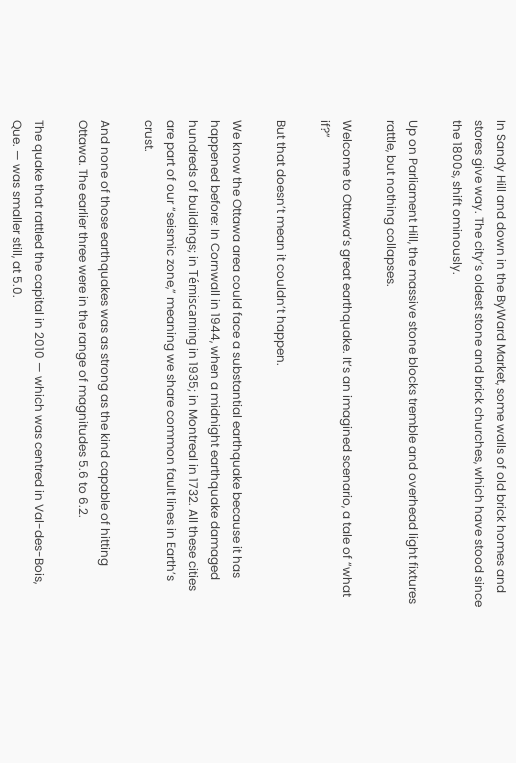In Sandy Hill and down in the ByWard Market, some walls of old brick homes and stores give way. The city’s oldest stone and brick churches, which have stood since the 1800s, shift ominously.

Up on Parliament Hill, the massive stone blocks tremble and overhead light fixtures rattle, but nothing collapses.

Welcome to Ottawa’s great earthquake. It’s an imagined scenario, a tale of “what if?”

But that doesn’t mean it couldn’t happen.

We know the Ottawa area could face a substantial earthquake because it has happened before: In Cornwall in 1944, when a midnight earthquake damaged hundreds of buildings; in Témiscaming in 1935; in Montreal in 1732. All these cities are part of our “seismic zone,” meaning we share common fault lines in Earth’s crust.

And none of those earthquakes was as strong as the kind capable of hitting Ottawa. The earlier three were in the range of magnitudes 5.6 to 6.2.

The quake that rattled the capital in 2010 — which was centred in Val-des-Bois, Que. — was smaller still, at 5.0.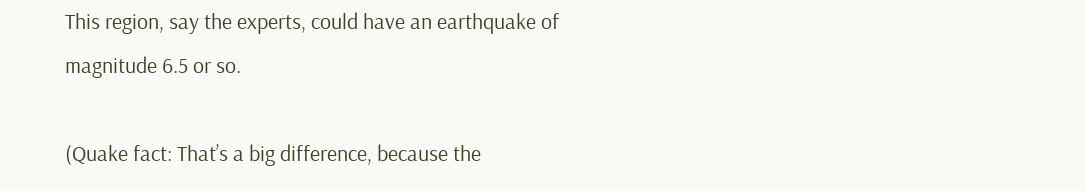This region, say the experts, could have an earthquake of magnitude 6.5 or so.

(Quake fact: That’s a big difference, because the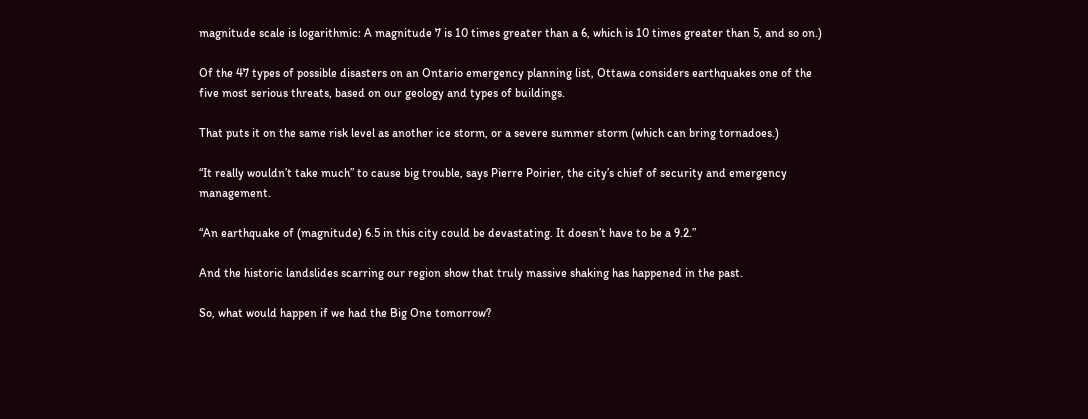magnitude scale is logarithmic: A magnitude 7 is 10 times greater than a 6, which is 10 times greater than 5, and so on.)

Of the 47 types of possible disasters on an Ontario emergency planning list, Ottawa considers earthquakes one of the five most serious threats, based on our geology and types of buildings.

That puts it on the same risk level as another ice storm, or a severe summer storm (which can bring tornadoes.)

“It really wouldn’t take much” to cause big trouble, says Pierre Poirier, the city’s chief of security and emergency management.

“An earthquake of (magnitude) 6.5 in this city could be devastating. It doesn’t have to be a 9.2.”

And the historic landslides scarring our region show that truly massive shaking has happened in the past.

So, what would happen if we had the Big One tomorrow?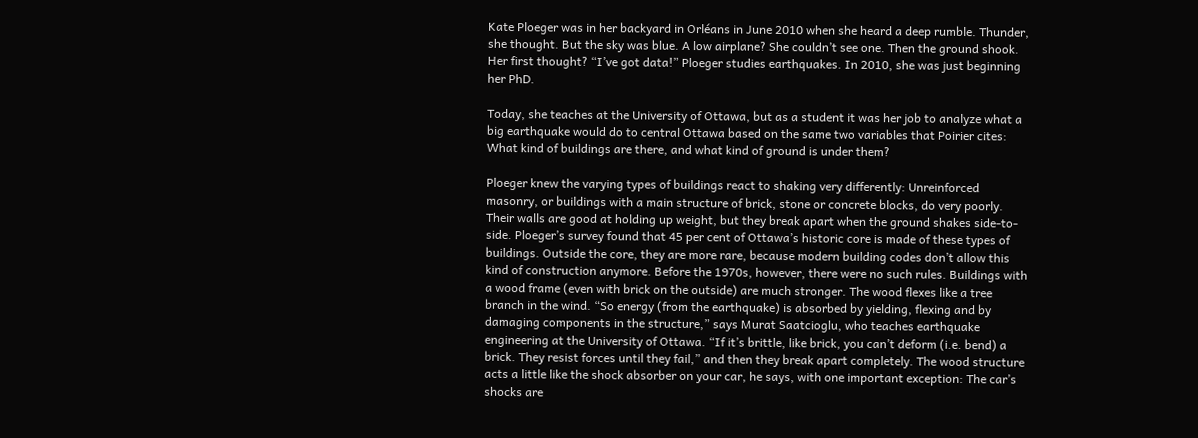Kate Ploeger was in her backyard in Orléans in June 2010 when she heard a deep rumble. Thunder, she thought. But the sky was blue. A low airplane? She couldn’t see one. Then the ground shook. Her first thought? “I’ve got data!” Ploeger studies earthquakes. In 2010, she was just beginning her PhD.

Today, she teaches at the University of Ottawa, but as a student it was her job to analyze what a big earthquake would do to central Ottawa based on the same two variables that Poirier cites: What kind of buildings are there, and what kind of ground is under them?

Ploeger knew the varying types of buildings react to shaking very differently: Unreinforced masonry, or buildings with a main structure of brick, stone or concrete blocks, do very poorly. Their walls are good at holding up weight, but they break apart when the ground shakes side-to-side. Ploeger’s survey found that 45 per cent of Ottawa’s historic core is made of these types of buildings. Outside the core, they are more rare, because modern building codes don’t allow this kind of construction anymore. Before the 1970s, however, there were no such rules. Buildings with a wood frame (even with brick on the outside) are much stronger. The wood flexes like a tree branch in the wind. “So energy (from the earthquake) is absorbed by yielding, flexing and by damaging components in the structure,” says Murat Saatcioglu, who teaches earthquake engineering at the University of Ottawa. “If it’s brittle, like brick, you can’t deform (i.e. bend) a brick. They resist forces until they fail,” and then they break apart completely. The wood structure acts a little like the shock absorber on your car, he says, with one important exception: The car’s shocks are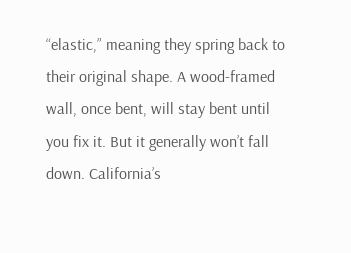“elastic,” meaning they spring back to their original shape. A wood-framed wall, once bent, will stay bent until you fix it. But it generally won’t fall down. California’s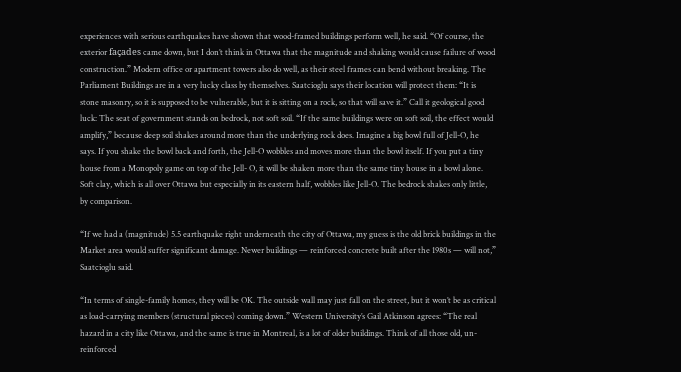experiences with serious earthquakes have shown that wood-framed buildings perform well, he said. “Of course, the exterior façades came down, but I don’t think in Ottawa that the magnitude and shaking would cause failure of wood construction.” Modern office or apartment towers also do well, as their steel frames can bend without breaking. The Parliament Buildings are in a very lucky class by themselves. Saatcioglu says their location will protect them: “It is stone masonry, so it is supposed to be vulnerable, but it is sitting on a rock, so that will save it.” Call it geological good luck: The seat of government stands on bedrock, not soft soil. “If the same buildings were on soft soil, the effect would amplify,” because deep soil shakes around more than the underlying rock does. Imagine a big bowl full of Jell-O, he says. If you shake the bowl back and forth, the Jell-O wobbles and moves more than the bowl itself. If you put a tiny house from a Monopoly game on top of the Jell- O, it will be shaken more than the same tiny house in a bowl alone. Soft clay, which is all over Ottawa but especially in its eastern half, wobbles like Jell-O. The bedrock shakes only little, by comparison.

“If we had a (magnitude) 5.5 earthquake right underneath the city of Ottawa, my guess is the old brick buildings in the Market area would suffer significant damage. Newer buildings — reinforced concrete built after the 1980s — will not,” Saatcioglu said.

“In terms of single-family homes, they will be OK. The outside wall may just fall on the street, but it won’t be as critical as load-carrying members (structural pieces) coming down.” Western University’s Gail Atkinson agrees: “The real hazard in a city like Ottawa, and the same is true in Montreal, is a lot of older buildings. Think of all those old, un-reinforced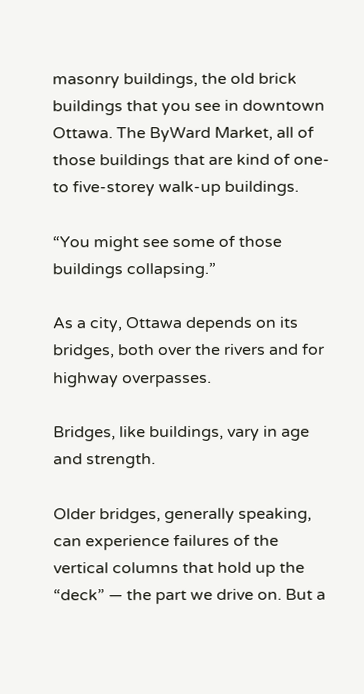masonry buildings, the old brick buildings that you see in downtown Ottawa. The ByWard Market, all of those buildings that are kind of one- to five-storey walk-up buildings.

“You might see some of those buildings collapsing.”

As a city, Ottawa depends on its bridges, both over the rivers and for highway overpasses.

Bridges, like buildings, vary in age and strength.

Older bridges, generally speaking, can experience failures of the vertical columns that hold up the “deck” — the part we drive on. But a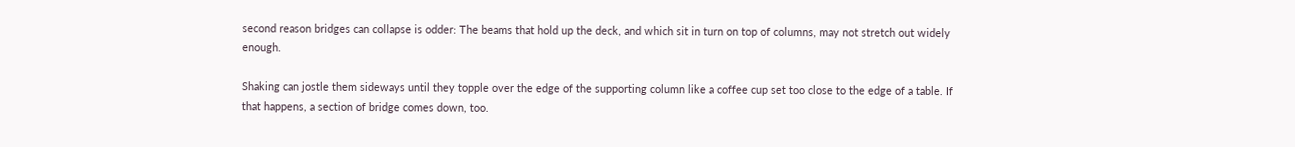second reason bridges can collapse is odder: The beams that hold up the deck, and which sit in turn on top of columns, may not stretch out widely enough.

Shaking can jostle them sideways until they topple over the edge of the supporting column like a coffee cup set too close to the edge of a table. If that happens, a section of bridge comes down, too.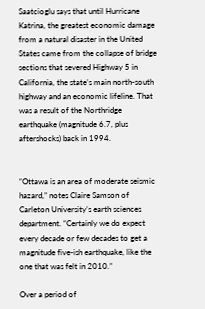Saatcioglu says that until Hurricane Katrina, the greatest economic damage from a natural disaster in the United States came from the collapse of bridge sections that severed Highway 5 in California, the state’s main north-south highway and an economic lifeline. That was a result of the Northridge earthquake (magnitude 6.7, plus aftershocks) back in 1994.


“Ottawa is an area of moderate seismic hazard,” notes Claire Samson of Carleton University’s earth sciences department. “Certainly we do expect every decade or few decades to get a magnitude five-ish earthquake, like the one that was felt in 2010.”

Over a period of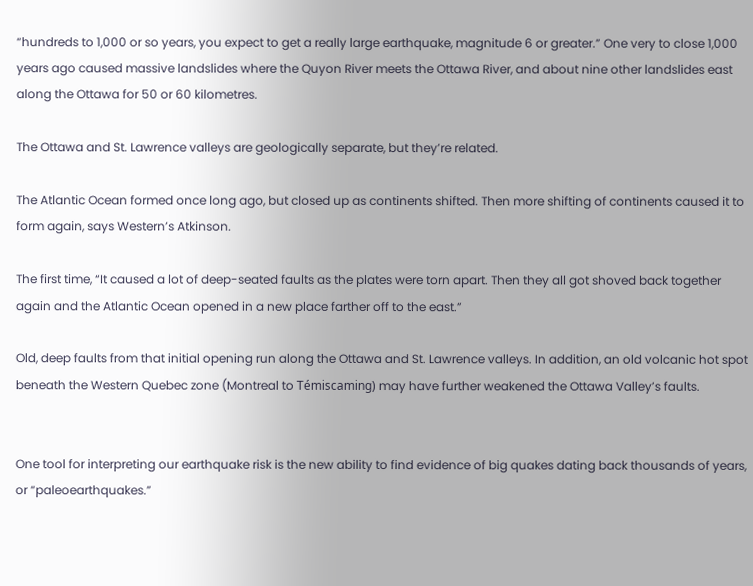“hundreds to 1,000 or so years, you expect to get a really large earthquake, magnitude 6 or greater.” One very to close 1,000 years ago caused massive landslides where the Quyon River meets the Ottawa River, and about nine other landslides east along the Ottawa for 50 or 60 kilometres.

The Ottawa and St. Lawrence valleys are geologically separate, but they’re related.

The Atlantic Ocean formed once long ago, but closed up as continents shifted. Then more shifting of continents caused it to form again, says Western’s Atkinson.

The first time, “It caused a lot of deep-seated faults as the plates were torn apart. Then they all got shoved back together again and the Atlantic Ocean opened in a new place farther off to the east.”

Old, deep faults from that initial opening run along the Ottawa and St. Lawrence valleys. In addition, an old volcanic hot spot beneath the Western Quebec zone (Montreal to Témiscaming) may have further weakened the Ottawa Valley’s faults.


One tool for interpreting our earthquake risk is the new ability to find evidence of big quakes dating back thousands of years, or “paleoearthquakes.”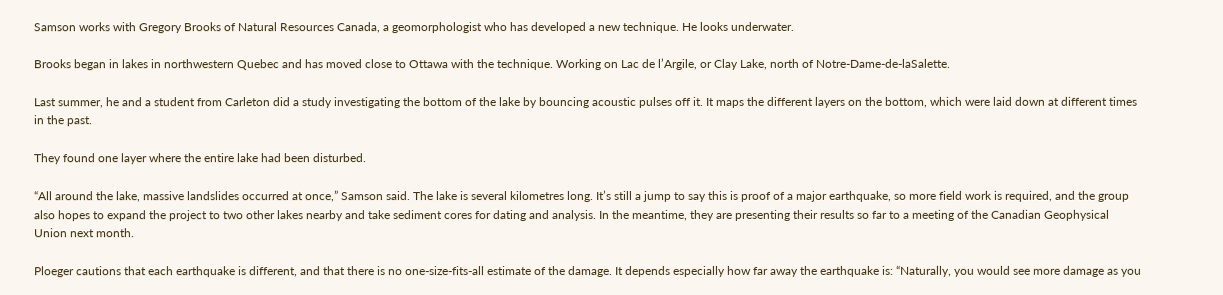Samson works with Gregory Brooks of Natural Resources Canada, a geomorphologist who has developed a new technique. He looks underwater.

Brooks began in lakes in northwestern Quebec and has moved close to Ottawa with the technique. Working on Lac de l’Argile, or Clay Lake, north of Notre-Dame-de-laSalette.

Last summer, he and a student from Carleton did a study investigating the bottom of the lake by bouncing acoustic pulses off it. It maps the different layers on the bottom, which were laid down at different times in the past.

They found one layer where the entire lake had been disturbed.

“All around the lake, massive landslides occurred at once,” Samson said. The lake is several kilometres long. It’s still a jump to say this is proof of a major earthquake, so more field work is required, and the group also hopes to expand the project to two other lakes nearby and take sediment cores for dating and analysis. In the meantime, they are presenting their results so far to a meeting of the Canadian Geophysical Union next month.

Ploeger cautions that each earthquake is different, and that there is no one-size-fits-all estimate of the damage. It depends especially how far away the earthquake is: “Naturally, you would see more damage as you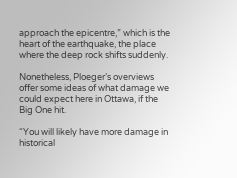approach the epicentre,” which is the heart of the earthquake, the place where the deep rock shifts suddenly.

Nonetheless, Ploeger’s overviews offer some ideas of what damage we could expect here in Ottawa, if the Big One hit.

“You will likely have more damage in historical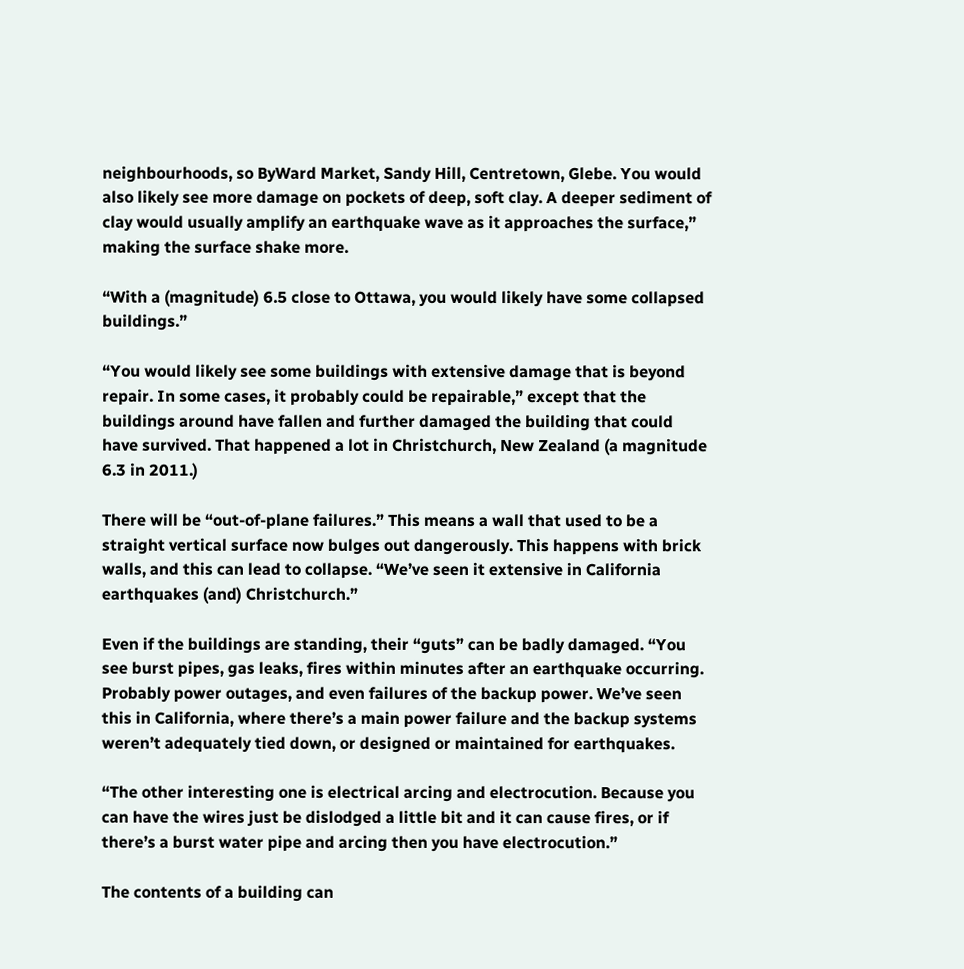neighbourhoods, so ByWard Market, Sandy Hill, Centretown, Glebe. You would also likely see more damage on pockets of deep, soft clay. A deeper sediment of clay would usually amplify an earthquake wave as it approaches the surface,” making the surface shake more.

“With a (magnitude) 6.5 close to Ottawa, you would likely have some collapsed buildings.”

“You would likely see some buildings with extensive damage that is beyond repair. In some cases, it probably could be repairable,” except that the buildings around have fallen and further damaged the building that could have survived. That happened a lot in Christchurch, New Zealand (a magnitude 6.3 in 2011.)

There will be “out-of-plane failures.” This means a wall that used to be a straight vertical surface now bulges out dangerously. This happens with brick walls, and this can lead to collapse. “We’ve seen it extensive in California earthquakes (and) Christchurch.”

Even if the buildings are standing, their “guts” can be badly damaged. “You see burst pipes, gas leaks, fires within minutes after an earthquake occurring. Probably power outages, and even failures of the backup power. We’ve seen this in California, where there’s a main power failure and the backup systems weren’t adequately tied down, or designed or maintained for earthquakes.

“The other interesting one is electrical arcing and electrocution. Because you can have the wires just be dislodged a little bit and it can cause fires, or if there’s a burst water pipe and arcing then you have electrocution.”

The contents of a building can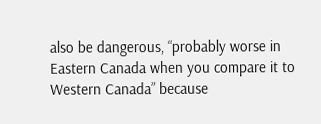also be dangerous, “probably worse in Eastern Canada when you compare it to Western Canada” because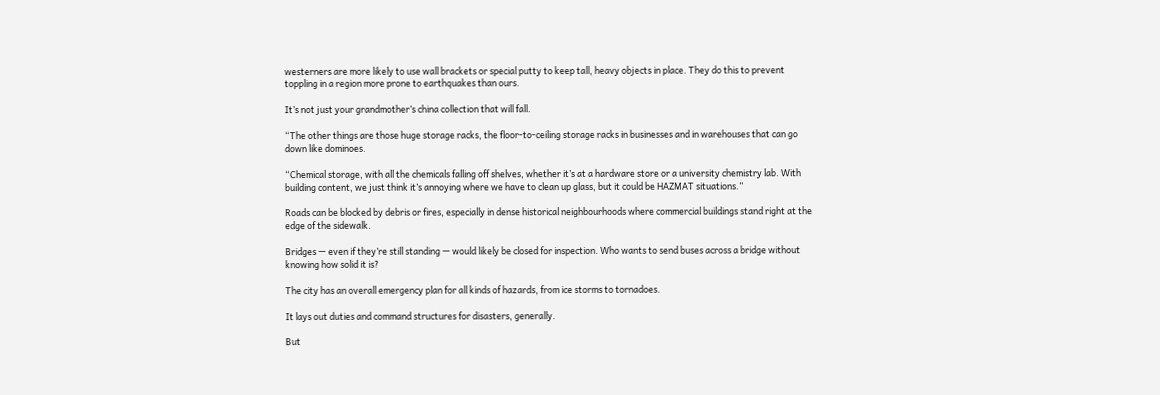westerners are more likely to use wall brackets or special putty to keep tall, heavy objects in place. They do this to prevent toppling in a region more prone to earthquakes than ours.

It’s not just your grandmother’s china collection that will fall.

“The other things are those huge storage racks, the floor-to-ceiling storage racks in businesses and in warehouses that can go down like dominoes.

“Chemical storage, with all the chemicals falling off shelves, whether it’s at a hardware store or a university chemistry lab. With building content, we just think it’s annoying where we have to clean up glass, but it could be HAZMAT situations.”

Roads can be blocked by debris or fires, especially in dense historical neighbourhoods where commercial buildings stand right at the edge of the sidewalk.

Bridges — even if they’re still standing — would likely be closed for inspection. Who wants to send buses across a bridge without knowing how solid it is?

The city has an overall emergency plan for all kinds of hazards, from ice storms to tornadoes.

It lays out duties and command structures for disasters, generally.

But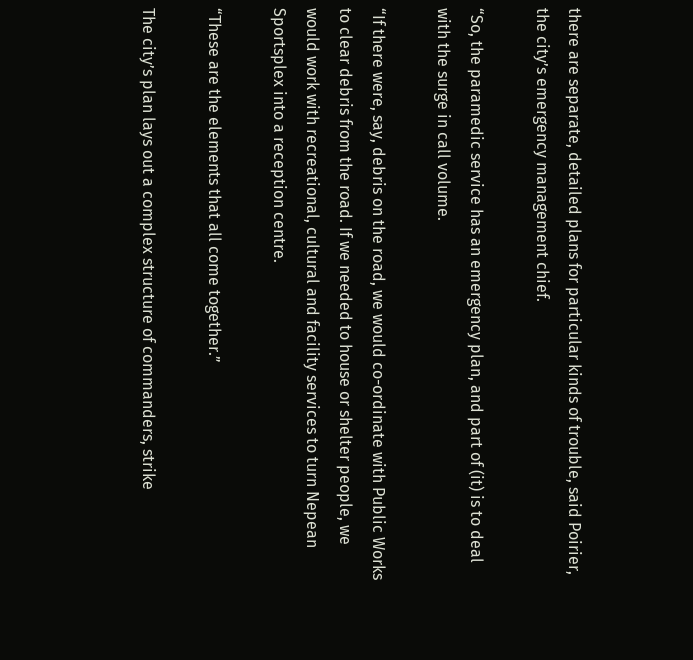there are separate, detailed plans for particular kinds of trouble, said Poirier, the city’s emergency management chief.

“So, the paramedic service has an emergency plan, and part of (it) is to deal with the surge in call volume.

“If there were, say, debris on the road, we would co-ordinate with Public Works to clear debris from the road. If we needed to house or shelter people, we would work with recreational, cultural and facility services to turn Nepean Sportsplex into a reception centre.

“These are the elements that all come together.”

The city’s plan lays out a complex structure of commanders, strike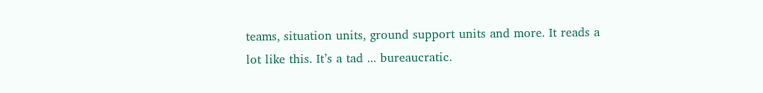teams, situation units, ground support units and more. It reads a lot like this. It’s a tad ... bureaucratic.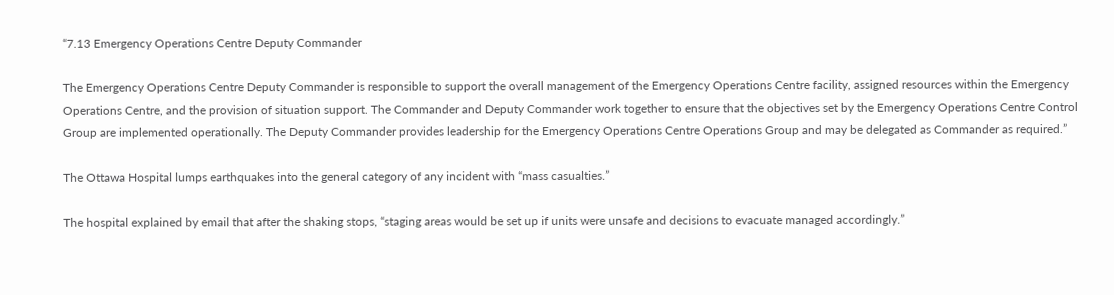“7.13 Emergency Operations Centre Deputy Commander

The Emergency Operations Centre Deputy Commander is responsible to support the overall management of the Emergency Operations Centre facility, assigned resources within the Emergency Operations Centre, and the provision of situation support. The Commander and Deputy Commander work together to ensure that the objectives set by the Emergency Operations Centre Control Group are implemented operationally. The Deputy Commander provides leadership for the Emergency Operations Centre Operations Group and may be delegated as Commander as required.”

The Ottawa Hospital lumps earthquakes into the general category of any incident with “mass casualties.”

The hospital explained by email that after the shaking stops, “staging areas would be set up if units were unsafe and decisions to evacuate managed accordingly.”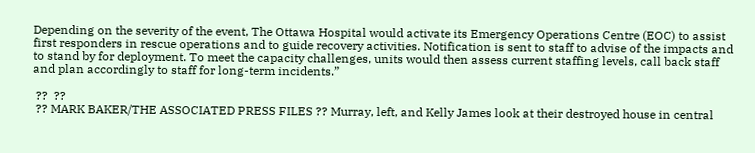Depending on the severity of the event, The Ottawa Hospital would activate its Emergency Operations Centre (EOC) to assist first responders in rescue operations and to guide recovery activities. Notification is sent to staff to advise of the impacts and to stand by for deployment. To meet the capacity challenges, units would then assess current staffing levels, call back staff and plan accordingly to staff for long-term incidents.”

 ??  ??
 ?? MARK BAKER/THE ASSOCIATED PRESS FILES ?? Murray, left, and Kelly James look at their destroyed house in central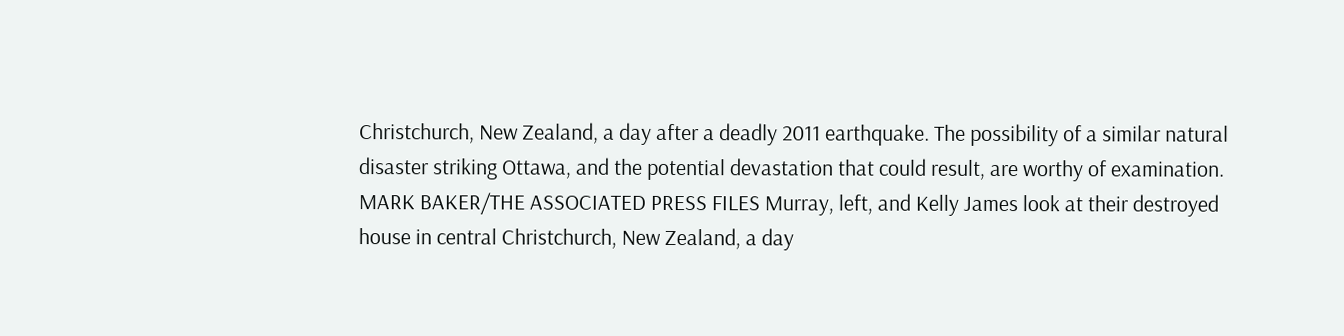Christchurch, New Zealand, a day after a deadly 2011 earthquake. The possibility of a similar natural disaster striking Ottawa, and the potential devastation that could result, are worthy of examination.
MARK BAKER/THE ASSOCIATED PRESS FILES Murray, left, and Kelly James look at their destroyed house in central Christchurch, New Zealand, a day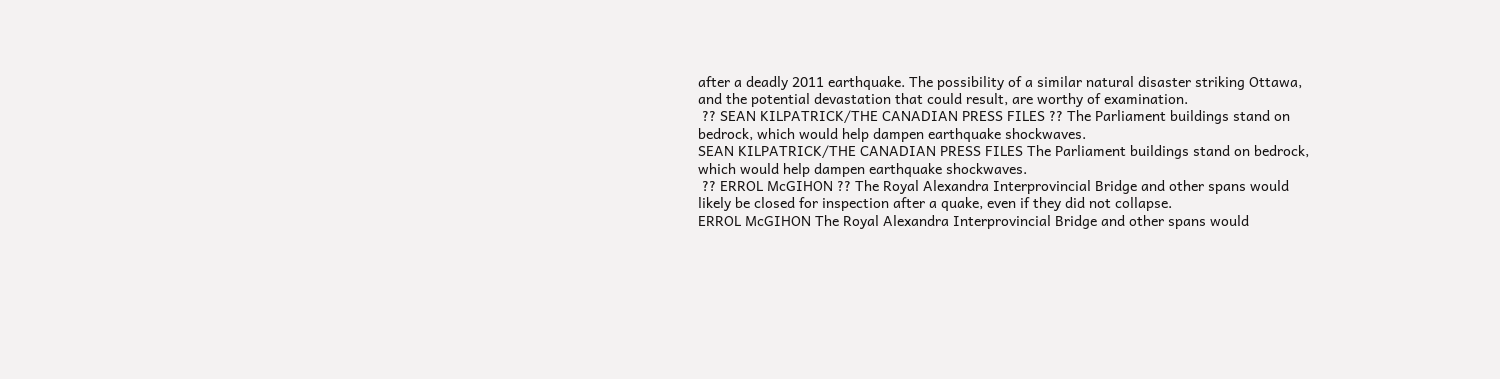after a deadly 2011 earthquake. The possibility of a similar natural disaster striking Ottawa, and the potential devastation that could result, are worthy of examination.
 ?? SEAN KILPATRICK/THE CANADIAN PRESS FILES ?? The Parliament buildings stand on bedrock, which would help dampen earthquake shockwaves.
SEAN KILPATRICK/THE CANADIAN PRESS FILES The Parliament buildings stand on bedrock, which would help dampen earthquake shockwaves.
 ?? ERROL McGIHON ?? The Royal Alexandra Interprovincial Bridge and other spans would likely be closed for inspection after a quake, even if they did not collapse.
ERROL McGIHON The Royal Alexandra Interprovincial Bridge and other spans would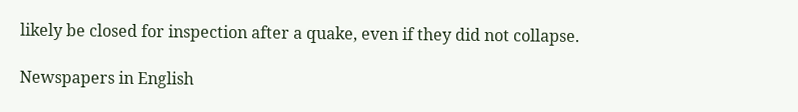likely be closed for inspection after a quake, even if they did not collapse.

Newspapers in English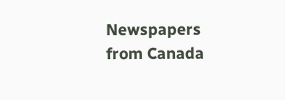Newspapers from Canada